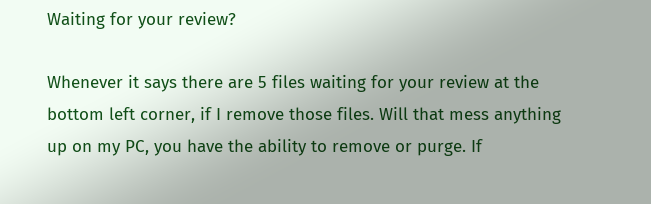Waiting for your review?

Whenever it says there are 5 files waiting for your review at the bottom left corner, if I remove those files. Will that mess anything up on my PC, you have the ability to remove or purge. If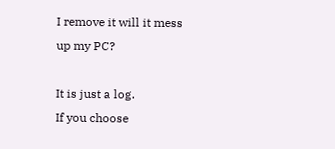I remove it will it mess up my PC?

It is just a log.
If you choose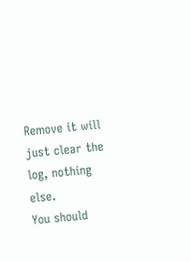Remove it will just clear the log, nothing else.
You should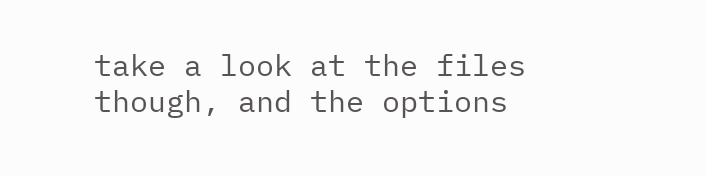take a look at the files though, and the options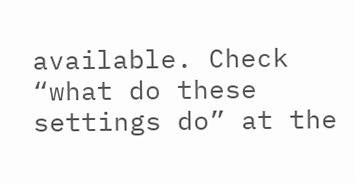available. Check “what do these settings do” at the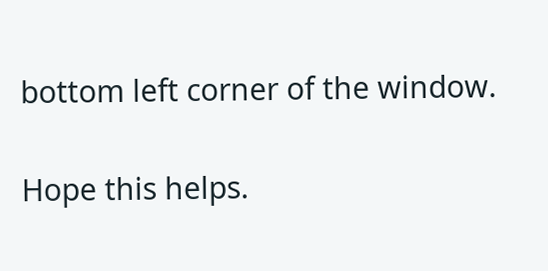bottom left corner of the window.

Hope this helps.